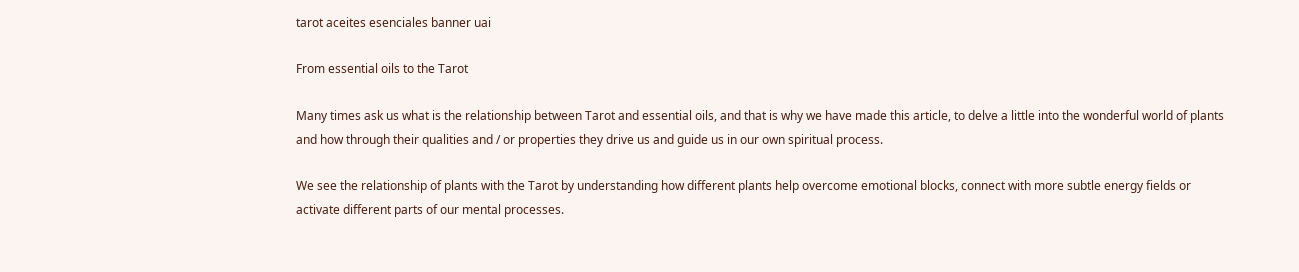tarot aceites esenciales banner uai

From essential oils to the Tarot

Many times ask us what is the relationship between Tarot and essential oils, and that is why we have made this article, to delve a little into the wonderful world of plants and how through their qualities and / or properties they drive us and guide us in our own spiritual process.

We see the relationship of plants with the Tarot by understanding how different plants help overcome emotional blocks, connect with more subtle energy fields or activate different parts of our mental processes.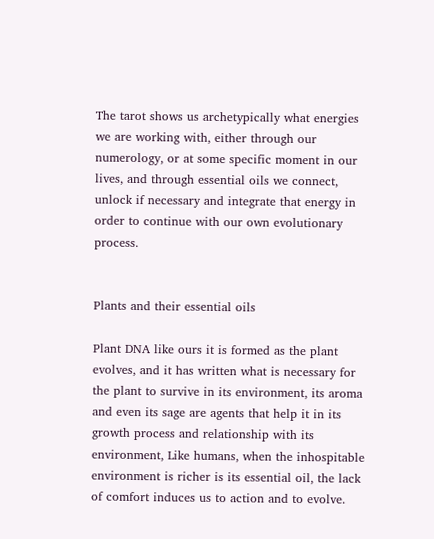The tarot shows us archetypically what energies we are working with, either through our numerology, or at some specific moment in our lives, and through essential oils we connect, unlock if necessary and integrate that energy in order to continue with our own evolutionary process.


Plants and their essential oils

Plant DNA like ours it is formed as the plant evolves, and it has written what is necessary for the plant to survive in its environment, its aroma and even its sage are agents that help it in its growth process and relationship with its environment, Like humans, when the inhospitable environment is richer is its essential oil, the lack of comfort induces us to action and to evolve.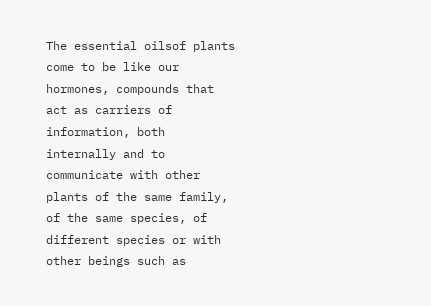The essential oilsof plants come to be like our hormones, compounds that act as carriers of information, both internally and to communicate with other plants of the same family, of the same species, of different species or with other beings such as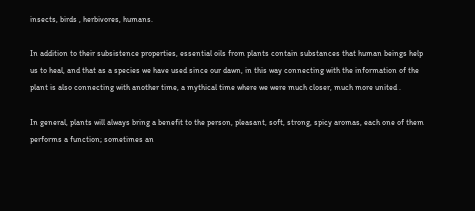insects, birds , herbivores, humans.

In addition to their subsistence properties, essential oils from plants contain substances that human beings help us to heal, and that as a species we have used since our dawn, in this way connecting with the information of the plant is also connecting with another time, a mythical time where we were much closer, much more united .

In general, plants will always bring a benefit to the person, pleasant, soft, strong, spicy aromas, each one of them performs a function; sometimes an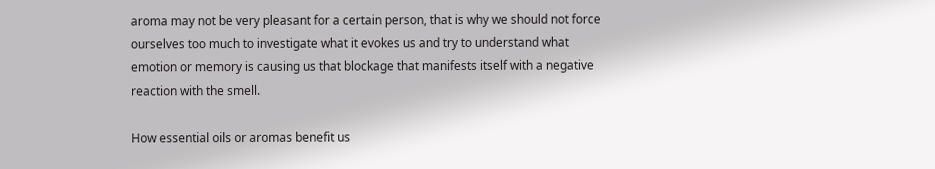aroma may not be very pleasant for a certain person, that is why we should not force ourselves too much to investigate what it evokes us and try to understand what emotion or memory is causing us that blockage that manifests itself with a negative reaction with the smell.

How essential oils or aromas benefit us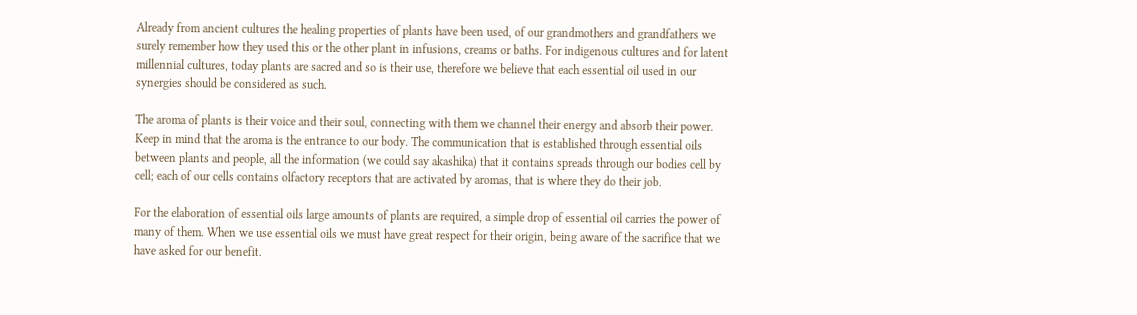Already from ancient cultures the healing properties of plants have been used, of our grandmothers and grandfathers we surely remember how they used this or the other plant in infusions, creams or baths. For indigenous cultures and for latent millennial cultures, today plants are sacred and so is their use, therefore we believe that each essential oil used in our synergies should be considered as such.

The aroma of plants is their voice and their soul, connecting with them we channel their energy and absorb their power. Keep in mind that the aroma is the entrance to our body. The communication that is established through essential oils between plants and people, all the information (we could say akashika) that it contains spreads through our bodies cell by cell; each of our cells contains olfactory receptors that are activated by aromas, that is where they do their job.

For the elaboration of essential oils large amounts of plants are required, a simple drop of essential oil carries the power of many of them. When we use essential oils we must have great respect for their origin, being aware of the sacrifice that we have asked for our benefit.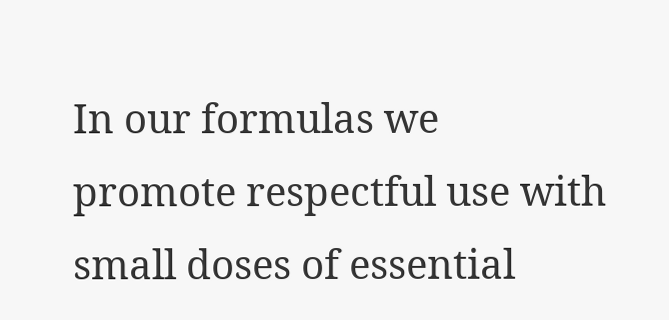In our formulas we promote respectful use with small doses of essential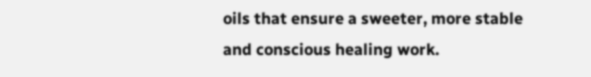oils that ensure a sweeter, more stable and conscious healing work.